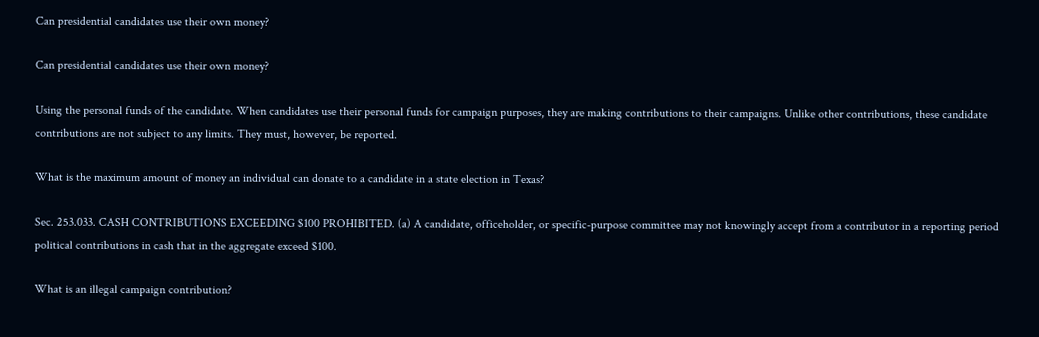Can presidential candidates use their own money?

Can presidential candidates use their own money?

Using the personal funds of the candidate. When candidates use their personal funds for campaign purposes, they are making contributions to their campaigns. Unlike other contributions, these candidate contributions are not subject to any limits. They must, however, be reported.

What is the maximum amount of money an individual can donate to a candidate in a state election in Texas?

Sec. 253.033. CASH CONTRIBUTIONS EXCEEDING $100 PROHIBITED. (a) A candidate, officeholder, or specific-purpose committee may not knowingly accept from a contributor in a reporting period political contributions in cash that in the aggregate exceed $100.

What is an illegal campaign contribution?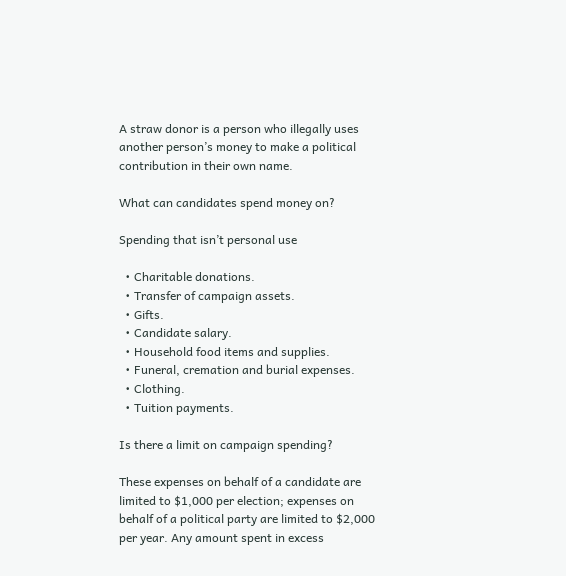A straw donor is a person who illegally uses another person’s money to make a political contribution in their own name.

What can candidates spend money on?

Spending that isn’t personal use

  • Charitable donations.
  • Transfer of campaign assets.
  • Gifts.
  • Candidate salary.
  • Household food items and supplies.
  • Funeral, cremation and burial expenses.
  • Clothing.
  • Tuition payments.

Is there a limit on campaign spending?

These expenses on behalf of a candidate are limited to $1,000 per election; expenses on behalf of a political party are limited to $2,000 per year. Any amount spent in excess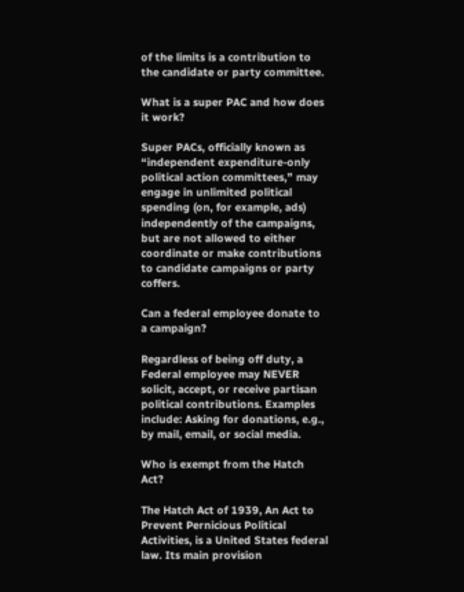of the limits is a contribution to the candidate or party committee.

What is a super PAC and how does it work?

Super PACs, officially known as “independent expenditure-only political action committees,” may engage in unlimited political spending (on, for example, ads) independently of the campaigns, but are not allowed to either coordinate or make contributions to candidate campaigns or party coffers.

Can a federal employee donate to a campaign?

Regardless of being off duty, a Federal employee may NEVER solicit, accept, or receive partisan political contributions. Examples include: Asking for donations, e.g., by mail, email, or social media.

Who is exempt from the Hatch Act?

The Hatch Act of 1939, An Act to Prevent Pernicious Political Activities, is a United States federal law. Its main provision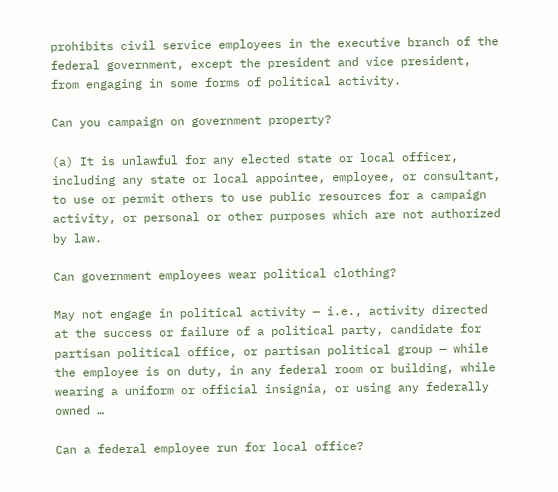prohibits civil service employees in the executive branch of the federal government, except the president and vice president, from engaging in some forms of political activity.

Can you campaign on government property?

(a) It is unlawful for any elected state or local officer, including any state or local appointee, employee, or consultant, to use or permit others to use public resources for a campaign activity, or personal or other purposes which are not authorized by law.

Can government employees wear political clothing?

May not engage in political activity — i.e., activity directed at the success or failure of a political party, candidate for partisan political office, or partisan political group — while the employee is on duty, in any federal room or building, while wearing a uniform or official insignia, or using any federally owned …

Can a federal employee run for local office?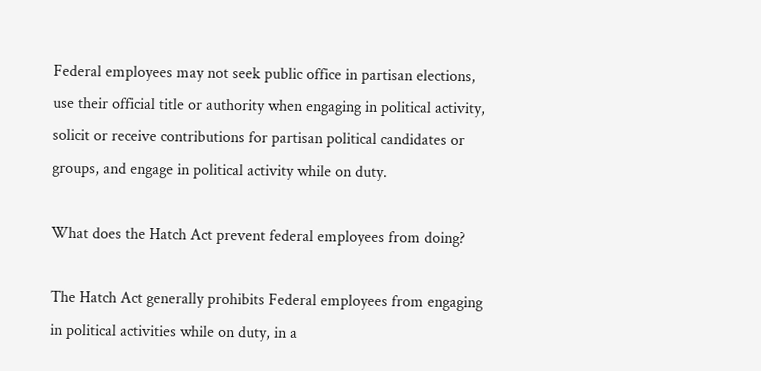Federal employees may not seek public office in partisan elections, use their official title or authority when engaging in political activity, solicit or receive contributions for partisan political candidates or groups, and engage in political activity while on duty.

What does the Hatch Act prevent federal employees from doing?

The Hatch Act generally prohibits Federal employees from engaging in political activities while on duty, in a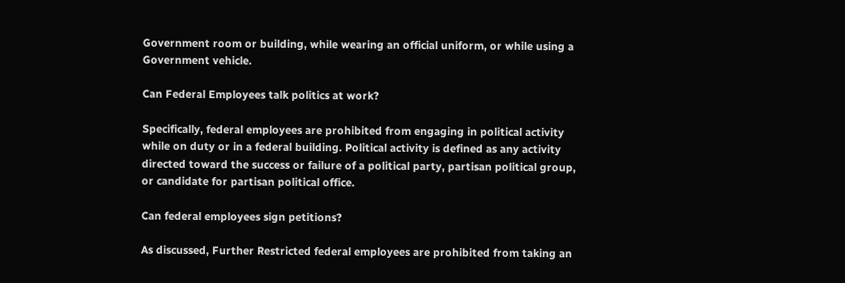Government room or building, while wearing an official uniform, or while using a Government vehicle.

Can Federal Employees talk politics at work?

Specifically, federal employees are prohibited from engaging in political activity while on duty or in a federal building. Political activity is defined as any activity directed toward the success or failure of a political party, partisan political group, or candidate for partisan political office.

Can federal employees sign petitions?

As discussed, Further Restricted federal employees are prohibited from taking an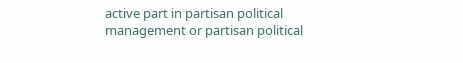active part in partisan political management or partisan political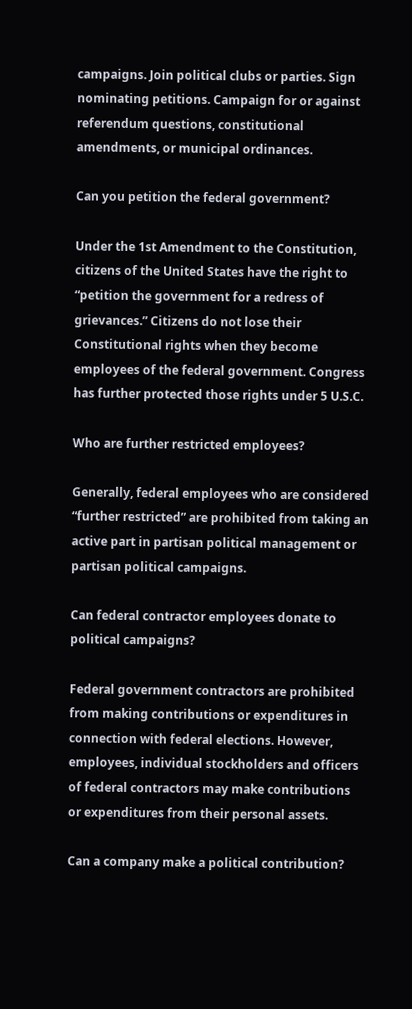campaigns. Join political clubs or parties. Sign nominating petitions. Campaign for or against referendum questions, constitutional amendments, or municipal ordinances.

Can you petition the federal government?

Under the 1st Amendment to the Constitution, citizens of the United States have the right to “petition the government for a redress of grievances.” Citizens do not lose their Constitutional rights when they become employees of the federal government. Congress has further protected those rights under 5 U.S.C.

Who are further restricted employees?

Generally, federal employees who are considered “further restricted” are prohibited from taking an active part in partisan political management or partisan political campaigns.

Can federal contractor employees donate to political campaigns?

Federal government contractors are prohibited from making contributions or expenditures in connection with federal elections. However, employees, individual stockholders and officers of federal contractors may make contributions or expenditures from their personal assets.

Can a company make a political contribution?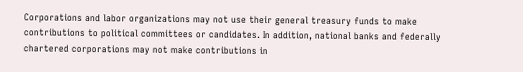Corporations and labor organizations may not use their general treasury funds to make contributions to political committees or candidates. In addition, national banks and federally chartered corporations may not make contributions in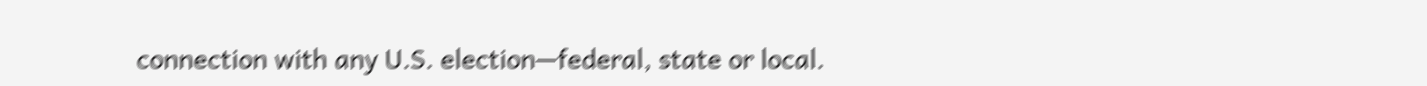connection with any U.S. election—federal, state or local.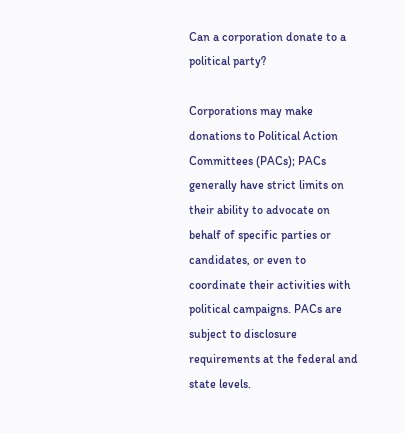Can a corporation donate to a political party?

Corporations may make donations to Political Action Committees (PACs); PACs generally have strict limits on their ability to advocate on behalf of specific parties or candidates, or even to coordinate their activities with political campaigns. PACs are subject to disclosure requirements at the federal and state levels.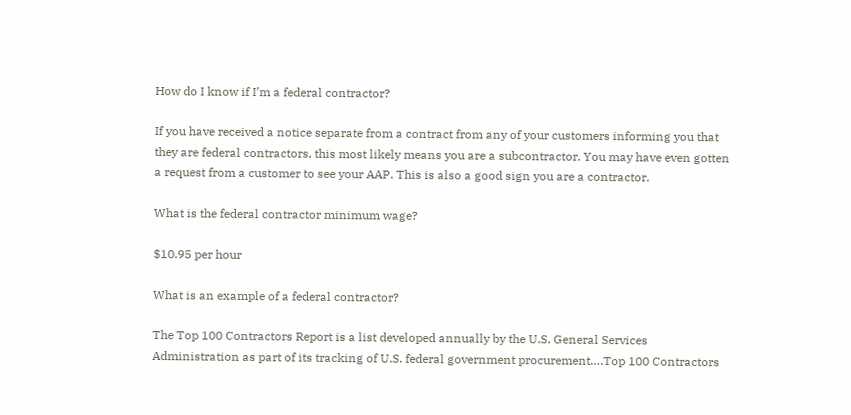How do I know if I’m a federal contractor?

If you have received a notice separate from a contract from any of your customers informing you that they are federal contractors, this most likely means you are a subcontractor. You may have even gotten a request from a customer to see your AAP. This is also a good sign you are a contractor.

What is the federal contractor minimum wage?

$10.95 per hour

What is an example of a federal contractor?

The Top 100 Contractors Report is a list developed annually by the U.S. General Services Administration as part of its tracking of U.S. federal government procurement….Top 100 Contractors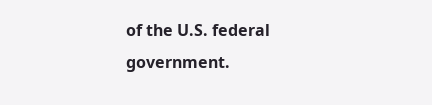of the U.S. federal government.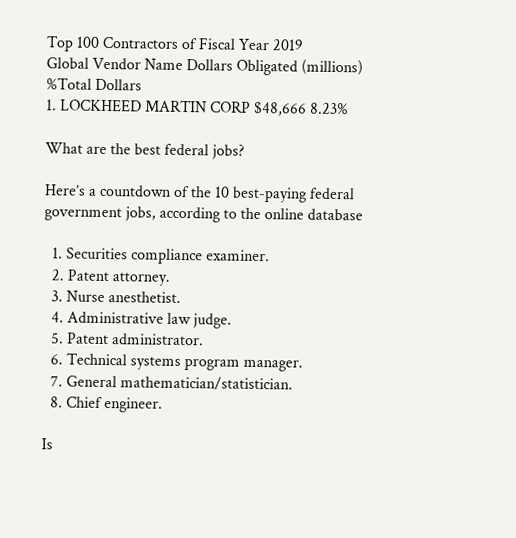Top 100 Contractors of Fiscal Year 2019
Global Vendor Name Dollars Obligated (millions) %Total Dollars
1. LOCKHEED MARTIN CORP $48,666 8.23%

What are the best federal jobs?

Here’s a countdown of the 10 best-paying federal government jobs, according to the online database

  1. Securities compliance examiner.
  2. Patent attorney.
  3. Nurse anesthetist.
  4. Administrative law judge.
  5. Patent administrator.
  6. Technical systems program manager.
  7. General mathematician/statistician.
  8. Chief engineer.

Is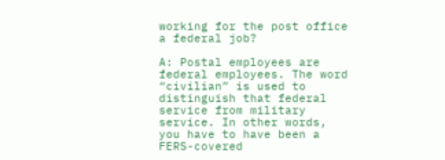working for the post office a federal job?

A: Postal employees are federal employees. The word “civilian” is used to distinguish that federal service from military service. In other words, you have to have been a FERS-covered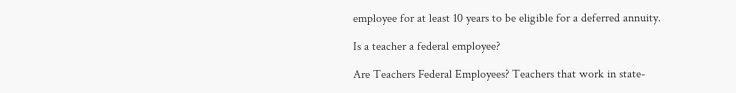employee for at least 10 years to be eligible for a deferred annuity.

Is a teacher a federal employee?

Are Teachers Federal Employees? Teachers that work in state-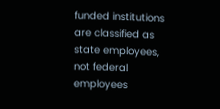funded institutions are classified as state employees, not federal employees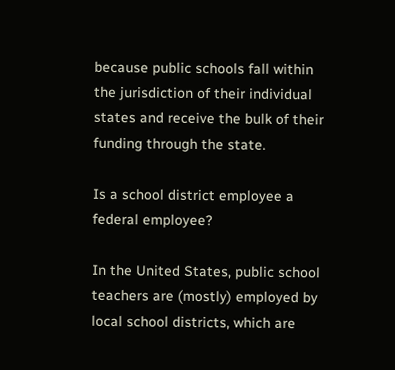because public schools fall within the jurisdiction of their individual states and receive the bulk of their funding through the state.

Is a school district employee a federal employee?

In the United States, public school teachers are (mostly) employed by local school districts, which are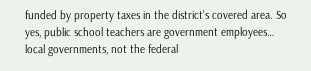funded by property taxes in the district’s covered area. So yes, public school teachers are government employees… local governments, not the federal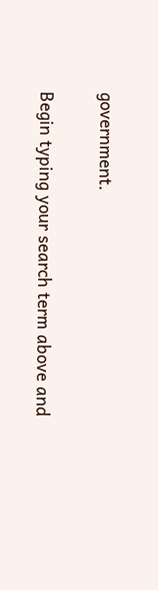government.

Begin typing your search term above and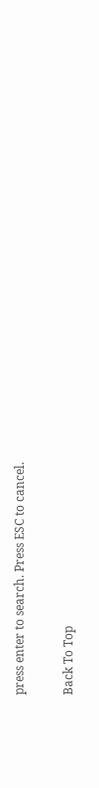press enter to search. Press ESC to cancel.

Back To Top